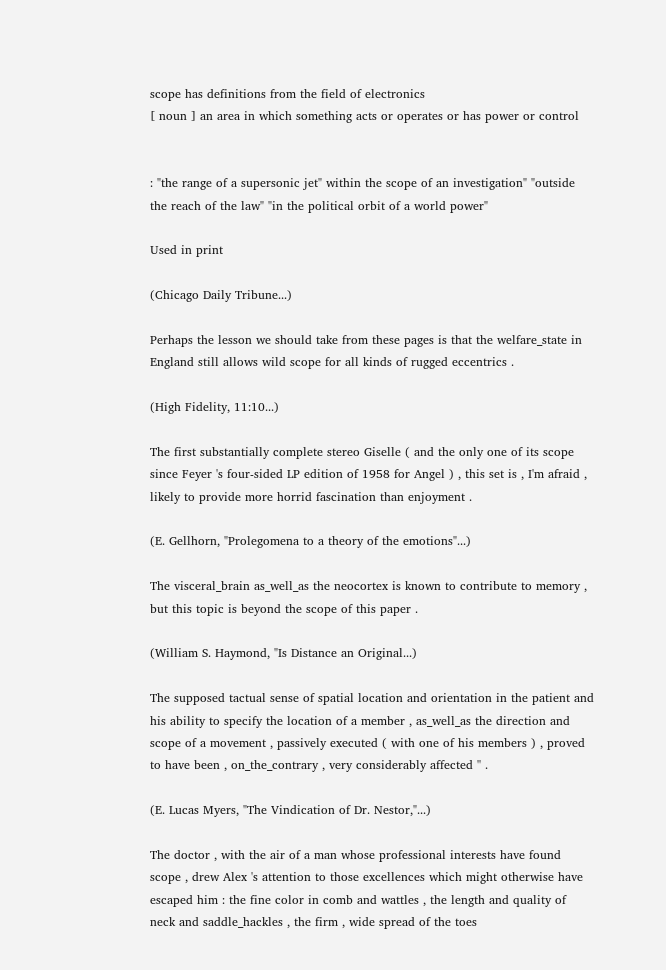scope has definitions from the field of electronics
[ noun ] an area in which something acts or operates or has power or control


: "the range of a supersonic jet" within the scope of an investigation" "outside the reach of the law" "in the political orbit of a world power"

Used in print

(Chicago Daily Tribune...)

Perhaps the lesson we should take from these pages is that the welfare_state in England still allows wild scope for all kinds of rugged eccentrics .

(High Fidelity, 11:10...)

The first substantially complete stereo Giselle ( and the only one of its scope since Feyer 's four-sided LP edition of 1958 for Angel ) , this set is , I'm afraid , likely to provide more horrid fascination than enjoyment .

(E. Gellhorn, "Prolegomena to a theory of the emotions"...)

The visceral_brain as_well_as the neocortex is known to contribute to memory , but this topic is beyond the scope of this paper .

(William S. Haymond, "Is Distance an Original...)

The supposed tactual sense of spatial location and orientation in the patient and his ability to specify the location of a member , as_well_as the direction and scope of a movement , passively executed ( with one of his members ) , proved to have been , on_the_contrary , very considerably affected '' .

(E. Lucas Myers, "The Vindication of Dr. Nestor,"...)

The doctor , with the air of a man whose professional interests have found scope , drew Alex 's attention to those excellences which might otherwise have escaped him : the fine color in comb and wattles , the length and quality of neck and saddle_hackles , the firm , wide spread of the toes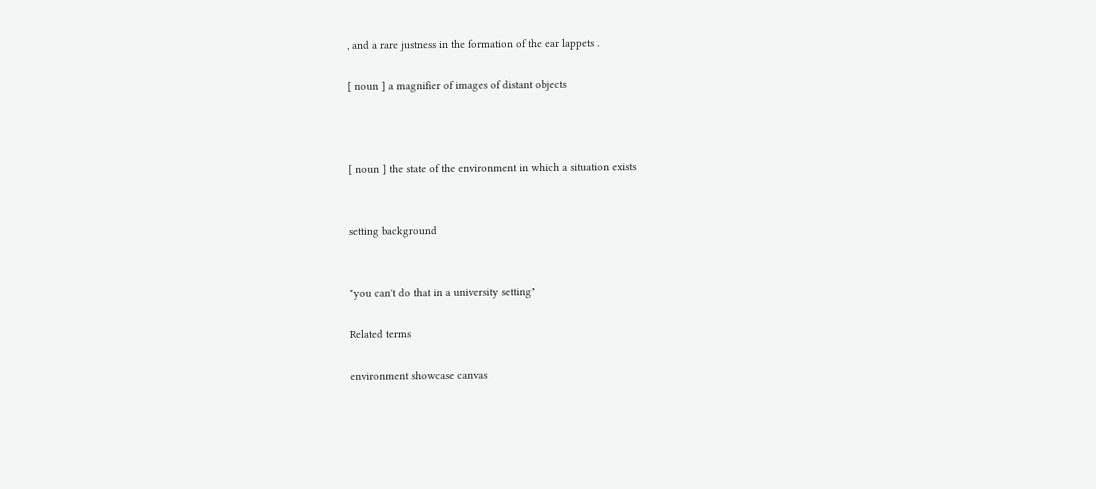, and a rare justness in the formation of the ear lappets .

[ noun ] a magnifier of images of distant objects



[ noun ] the state of the environment in which a situation exists


setting background


"you can't do that in a university setting"

Related terms

environment showcase canvas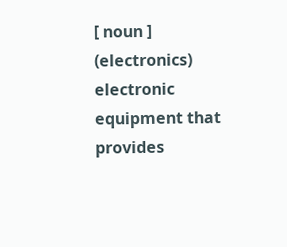[ noun ] (electronics) electronic equipment that provides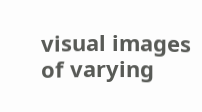visual images of varying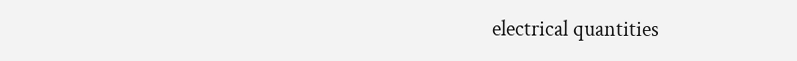electrical quantities